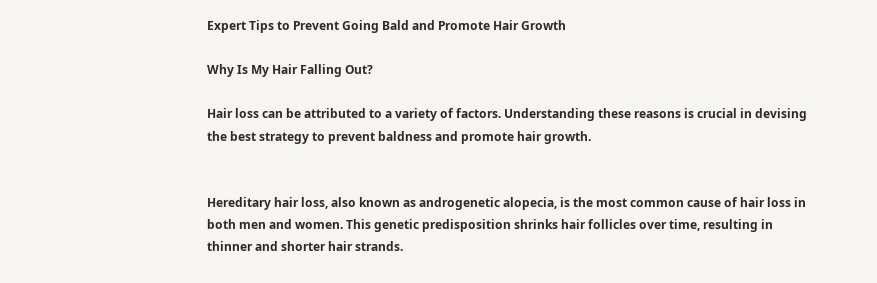Expert Tips to Prevent Going Bald and Promote Hair Growth

Why Is My Hair Falling Out?

Hair loss can be attributed to a variety of factors. Understanding these reasons is crucial in devising the best strategy to prevent baldness and promote hair growth.


Hereditary hair loss, also known as androgenetic alopecia, is the most common cause of hair loss in both men and women. This genetic predisposition shrinks hair follicles over time, resulting in thinner and shorter hair strands.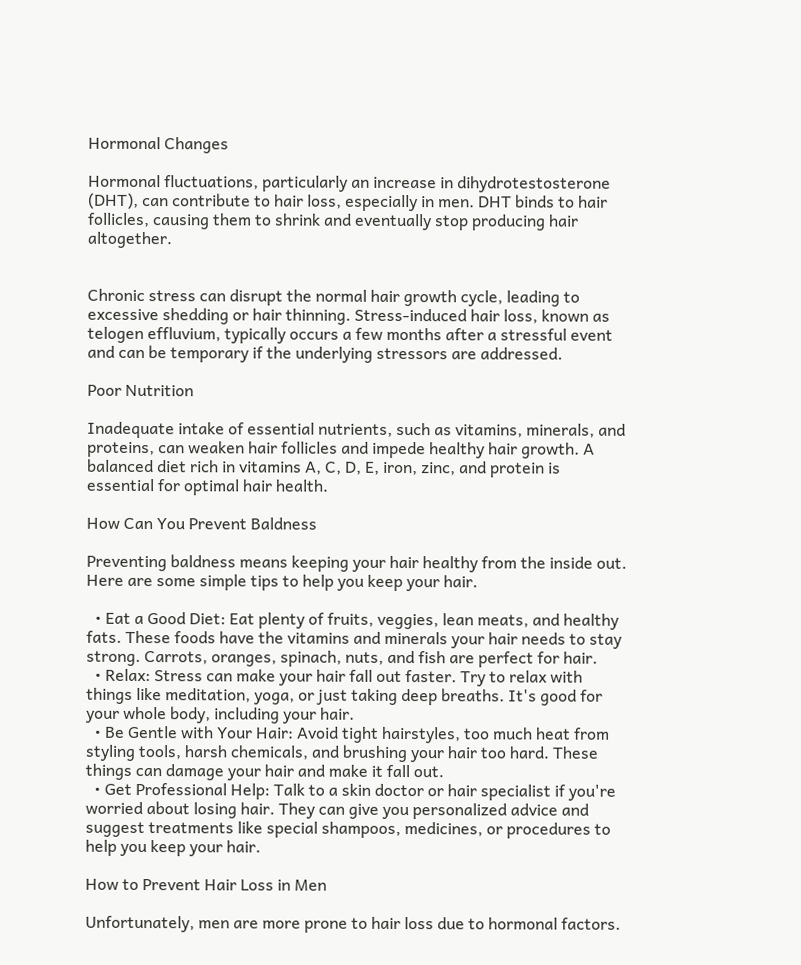Hormonal Changes

Hormonal fluctuations, particularly an increase in dihydrotestosterone (DHT), can contribute to hair loss, especially in men. DHT binds to hair follicles, causing them to shrink and eventually stop producing hair altogether.


Chronic stress can disrupt the normal hair growth cycle, leading to excessive shedding or hair thinning. Stress-induced hair loss, known as telogen effluvium, typically occurs a few months after a stressful event and can be temporary if the underlying stressors are addressed.

Poor Nutrition

Inadequate intake of essential nutrients, such as vitamins, minerals, and proteins, can weaken hair follicles and impede healthy hair growth. A balanced diet rich in vitamins A, C, D, E, iron, zinc, and protein is essential for optimal hair health.

How Can You Prevent Baldness

Preventing baldness means keeping your hair healthy from the inside out. Here are some simple tips to help you keep your hair.

  • Eat a Good Diet: Eat plenty of fruits, veggies, lean meats, and healthy fats. These foods have the vitamins and minerals your hair needs to stay strong. Carrots, oranges, spinach, nuts, and fish are perfect for hair.
  • Relax: Stress can make your hair fall out faster. Try to relax with things like meditation, yoga, or just taking deep breaths. It's good for your whole body, including your hair.
  • Be Gentle with Your Hair: Avoid tight hairstyles, too much heat from styling tools, harsh chemicals, and brushing your hair too hard. These things can damage your hair and make it fall out.
  • Get Professional Help: Talk to a skin doctor or hair specialist if you're worried about losing hair. They can give you personalized advice and suggest treatments like special shampoos, medicines, or procedures to help you keep your hair.

How to Prevent Hair Loss in Men

Unfortunately, men are more prone to hair loss due to hormonal factors.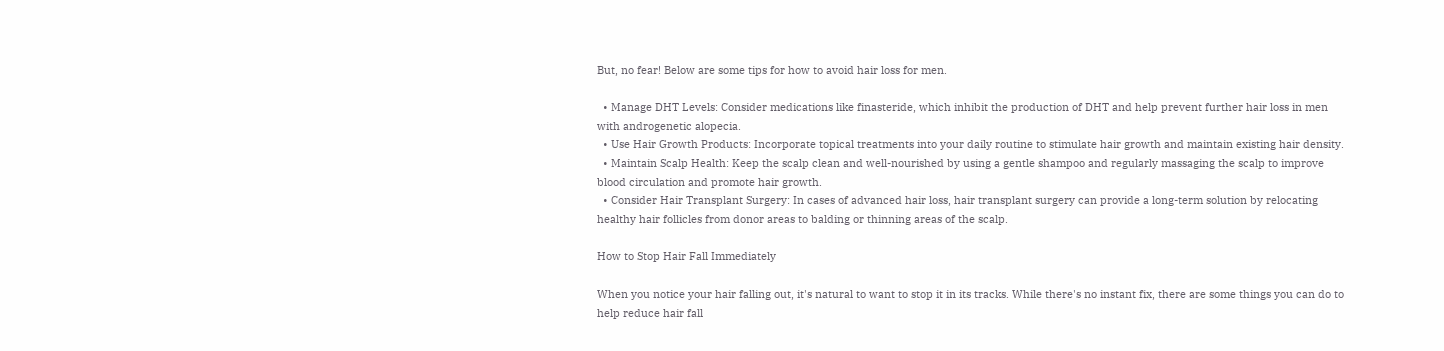But, no fear! Below are some tips for how to avoid hair loss for men.

  • Manage DHT Levels: Consider medications like finasteride, which inhibit the production of DHT and help prevent further hair loss in men with androgenetic alopecia.
  • Use Hair Growth Products: Incorporate topical treatments into your daily routine to stimulate hair growth and maintain existing hair density.
  • Maintain Scalp Health: Keep the scalp clean and well-nourished by using a gentle shampoo and regularly massaging the scalp to improve blood circulation and promote hair growth.
  • Consider Hair Transplant Surgery: In cases of advanced hair loss, hair transplant surgery can provide a long-term solution by relocating healthy hair follicles from donor areas to balding or thinning areas of the scalp.

How to Stop Hair Fall Immediately

When you notice your hair falling out, it's natural to want to stop it in its tracks. While there's no instant fix, there are some things you can do to help reduce hair fall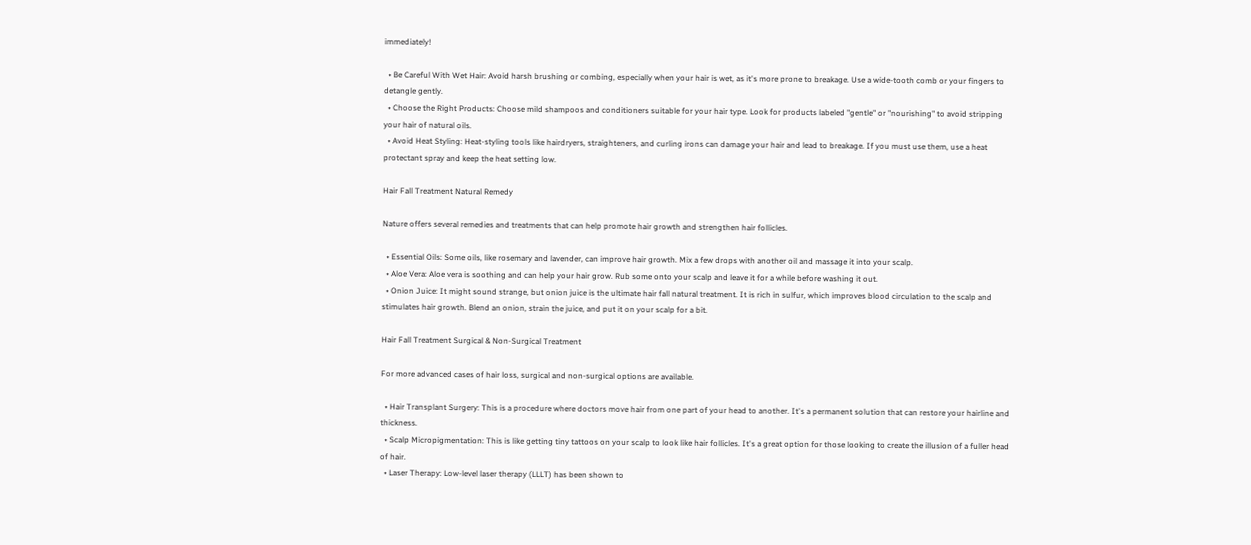immediately!

  • Be Careful With Wet Hair: Avoid harsh brushing or combing, especially when your hair is wet, as it's more prone to breakage. Use a wide-tooth comb or your fingers to detangle gently.
  • Choose the Right Products: Choose mild shampoos and conditioners suitable for your hair type. Look for products labeled "gentle" or "nourishing" to avoid stripping your hair of natural oils.
  • Avoid Heat Styling: Heat-styling tools like hairdryers, straighteners, and curling irons can damage your hair and lead to breakage. If you must use them, use a heat protectant spray and keep the heat setting low.

Hair Fall Treatment Natural Remedy

Nature offers several remedies and treatments that can help promote hair growth and strengthen hair follicles.

  • Essential Oils: Some oils, like rosemary and lavender, can improve hair growth. Mix a few drops with another oil and massage it into your scalp.
  • Aloe Vera: Aloe vera is soothing and can help your hair grow. Rub some onto your scalp and leave it for a while before washing it out.
  • Onion Juice: It might sound strange, but onion juice is the ultimate hair fall natural treatment. It is rich in sulfur, which improves blood circulation to the scalp and stimulates hair growth. Blend an onion, strain the juice, and put it on your scalp for a bit.

Hair Fall Treatment Surgical & Non-Surgical Treatment

For more advanced cases of hair loss, surgical and non-surgical options are available.

  • Hair Transplant Surgery: This is a procedure where doctors move hair from one part of your head to another. It's a permanent solution that can restore your hairline and thickness.
  • Scalp Micropigmentation: This is like getting tiny tattoos on your scalp to look like hair follicles. It's a great option for those looking to create the illusion of a fuller head of hair.
  • Laser Therapy: Low-level laser therapy (LLLT) has been shown to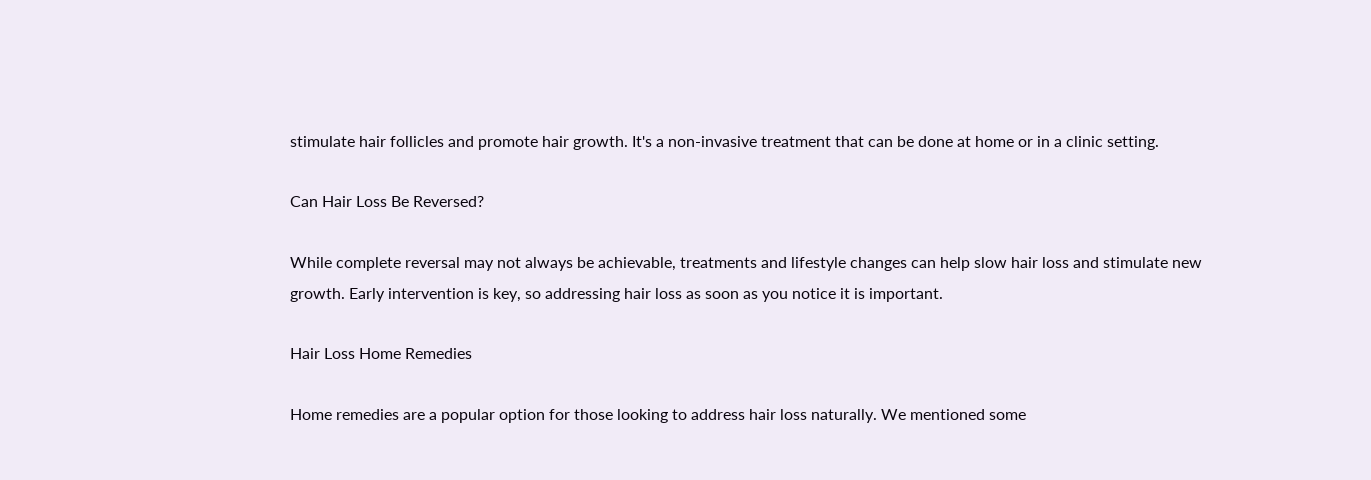stimulate hair follicles and promote hair growth. It's a non-invasive treatment that can be done at home or in a clinic setting.

Can Hair Loss Be Reversed?

While complete reversal may not always be achievable, treatments and lifestyle changes can help slow hair loss and stimulate new growth. Early intervention is key, so addressing hair loss as soon as you notice it is important.

Hair Loss Home Remedies

Home remedies are a popular option for those looking to address hair loss naturally. We mentioned some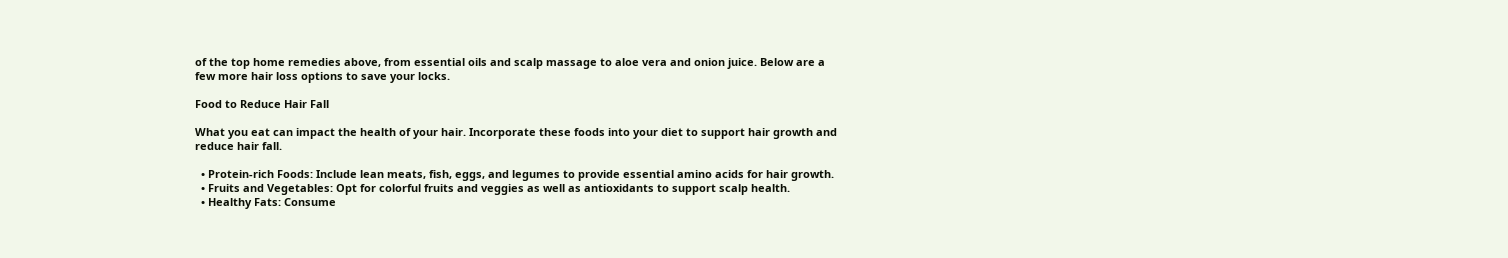of the top home remedies above, from essential oils and scalp massage to aloe vera and onion juice. Below are a few more hair loss options to save your locks.

Food to Reduce Hair Fall

What you eat can impact the health of your hair. Incorporate these foods into your diet to support hair growth and reduce hair fall.

  • Protein-rich Foods: Include lean meats, fish, eggs, and legumes to provide essential amino acids for hair growth.
  • Fruits and Vegetables: Opt for colorful fruits and veggies as well as antioxidants to support scalp health.
  • Healthy Fats: Consume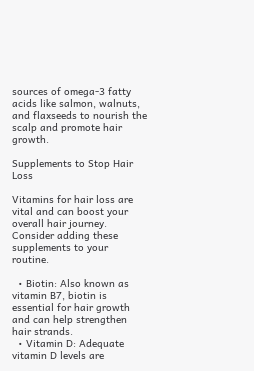sources of omega-3 fatty acids like salmon, walnuts, and flaxseeds to nourish the scalp and promote hair growth.

Supplements to Stop Hair Loss

Vitamins for hair loss are vital and can boost your overall hair journey. Consider adding these supplements to your routine.

  • Biotin: Also known as vitamin B7, biotin is essential for hair growth and can help strengthen hair strands.
  • Vitamin D: Adequate vitamin D levels are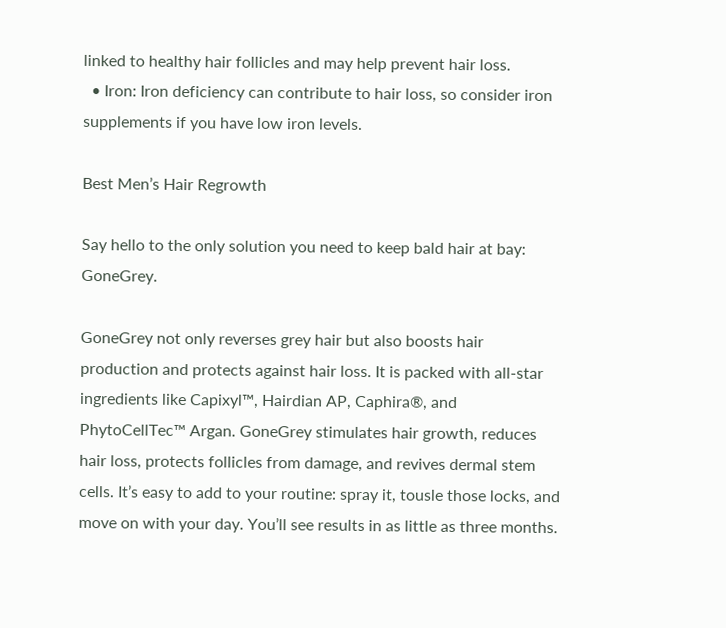linked to healthy hair follicles and may help prevent hair loss.
  • Iron: Iron deficiency can contribute to hair loss, so consider iron supplements if you have low iron levels.

Best Men’s Hair Regrowth

Say hello to the only solution you need to keep bald hair at bay: GoneGrey.

GoneGrey not only reverses grey hair but also boosts hair production and protects against hair loss. It is packed with all-star ingredients like Capixyl™, Hairdian AP, Caphira®, and PhytoCellTec™ Argan. GoneGrey stimulates hair growth, reduces hair loss, protects follicles from damage, and revives dermal stem cells. It’s easy to add to your routine: spray it, tousle those locks, and move on with your day. You’ll see results in as little as three months.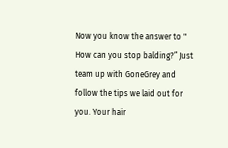Now you know the answer to " How can you stop balding?” Just team up with GoneGrey and follow the tips we laid out for you. Your hair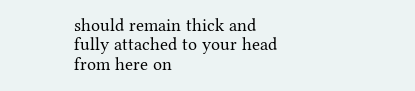should remain thick and fully attached to your head from here on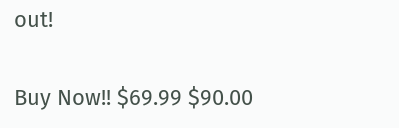out!

Buy Now!! $69.99 $90.00